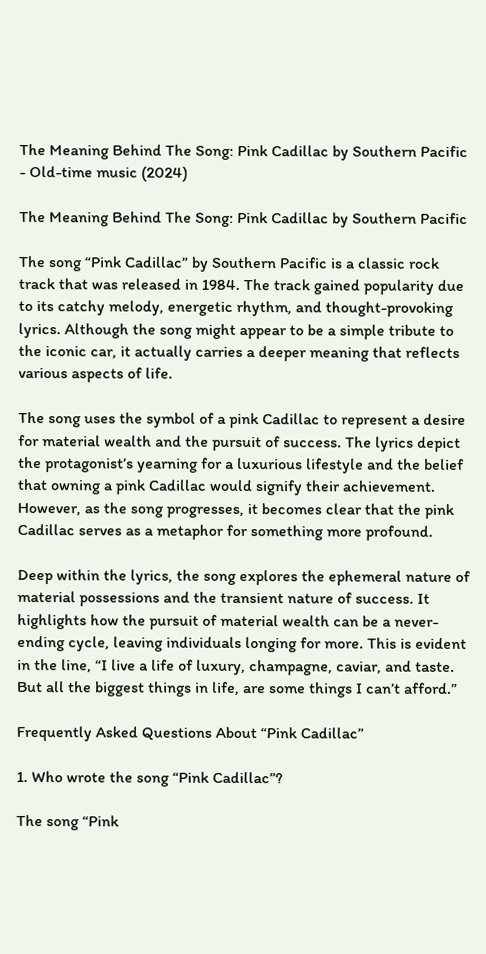The Meaning Behind The Song: Pink Cadillac by Southern Pacific - Old-time music (2024)

The Meaning Behind The Song: Pink Cadillac by Southern Pacific

The song “Pink Cadillac” by Southern Pacific is a classic rock track that was released in 1984. The track gained popularity due to its catchy melody, energetic rhythm, and thought-provoking lyrics. Although the song might appear to be a simple tribute to the iconic car, it actually carries a deeper meaning that reflects various aspects of life.

The song uses the symbol of a pink Cadillac to represent a desire for material wealth and the pursuit of success. The lyrics depict the protagonist’s yearning for a luxurious lifestyle and the belief that owning a pink Cadillac would signify their achievement. However, as the song progresses, it becomes clear that the pink Cadillac serves as a metaphor for something more profound.

Deep within the lyrics, the song explores the ephemeral nature of material possessions and the transient nature of success. It highlights how the pursuit of material wealth can be a never-ending cycle, leaving individuals longing for more. This is evident in the line, “I live a life of luxury, champagne, caviar, and taste. But all the biggest things in life, are some things I can’t afford.”

Frequently Asked Questions About “Pink Cadillac”

1. Who wrote the song “Pink Cadillac”?

The song “Pink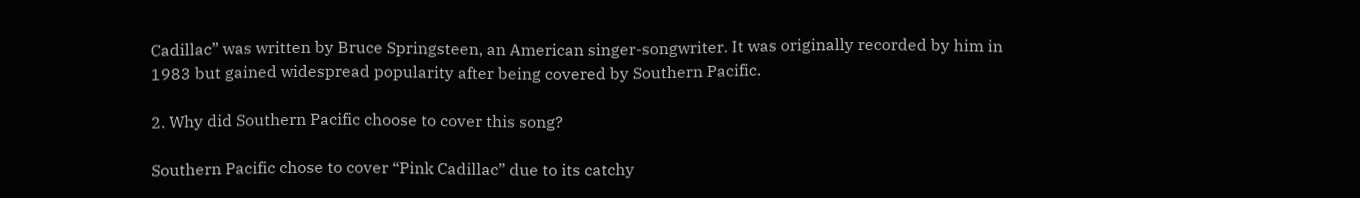Cadillac” was written by Bruce Springsteen, an American singer-songwriter. It was originally recorded by him in 1983 but gained widespread popularity after being covered by Southern Pacific.

2. Why did Southern Pacific choose to cover this song?

Southern Pacific chose to cover “Pink Cadillac” due to its catchy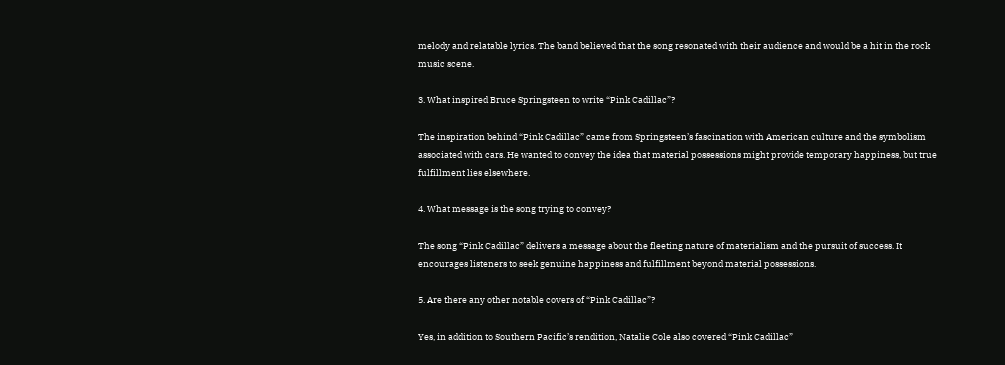melody and relatable lyrics. The band believed that the song resonated with their audience and would be a hit in the rock music scene.

3. What inspired Bruce Springsteen to write “Pink Cadillac”?

The inspiration behind “Pink Cadillac” came from Springsteen’s fascination with American culture and the symbolism associated with cars. He wanted to convey the idea that material possessions might provide temporary happiness, but true fulfillment lies elsewhere.

4. What message is the song trying to convey?

The song “Pink Cadillac” delivers a message about the fleeting nature of materialism and the pursuit of success. It encourages listeners to seek genuine happiness and fulfillment beyond material possessions.

5. Are there any other notable covers of “Pink Cadillac”?

Yes, in addition to Southern Pacific’s rendition, Natalie Cole also covered “Pink Cadillac”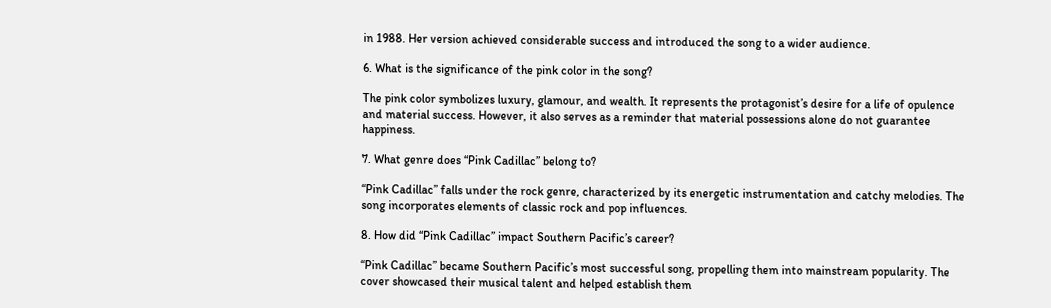in 1988. Her version achieved considerable success and introduced the song to a wider audience.

6. What is the significance of the pink color in the song?

The pink color symbolizes luxury, glamour, and wealth. It represents the protagonist’s desire for a life of opulence and material success. However, it also serves as a reminder that material possessions alone do not guarantee happiness.

7. What genre does “Pink Cadillac” belong to?

“Pink Cadillac” falls under the rock genre, characterized by its energetic instrumentation and catchy melodies. The song incorporates elements of classic rock and pop influences.

8. How did “Pink Cadillac” impact Southern Pacific’s career?

“Pink Cadillac” became Southern Pacific’s most successful song, propelling them into mainstream popularity. The cover showcased their musical talent and helped establish them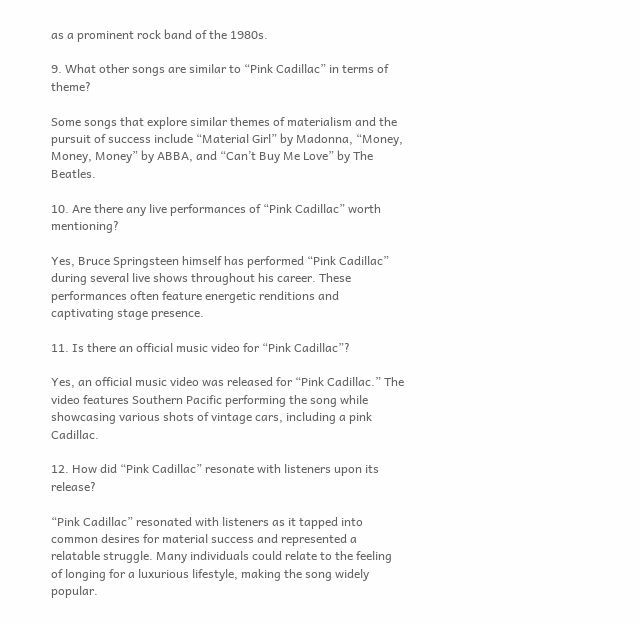as a prominent rock band of the 1980s.

9. What other songs are similar to “Pink Cadillac” in terms of theme?

Some songs that explore similar themes of materialism and the pursuit of success include “Material Girl” by Madonna, “Money, Money, Money” by ABBA, and “Can’t Buy Me Love” by The Beatles.

10. Are there any live performances of “Pink Cadillac” worth mentioning?

Yes, Bruce Springsteen himself has performed “Pink Cadillac” during several live shows throughout his career. These performances often feature energetic renditions and captivating stage presence.

11. Is there an official music video for “Pink Cadillac”?

Yes, an official music video was released for “Pink Cadillac.” The video features Southern Pacific performing the song while showcasing various shots of vintage cars, including a pink Cadillac.

12. How did “Pink Cadillac” resonate with listeners upon its release?

“Pink Cadillac” resonated with listeners as it tapped into common desires for material success and represented a relatable struggle. Many individuals could relate to the feeling of longing for a luxurious lifestyle, making the song widely popular.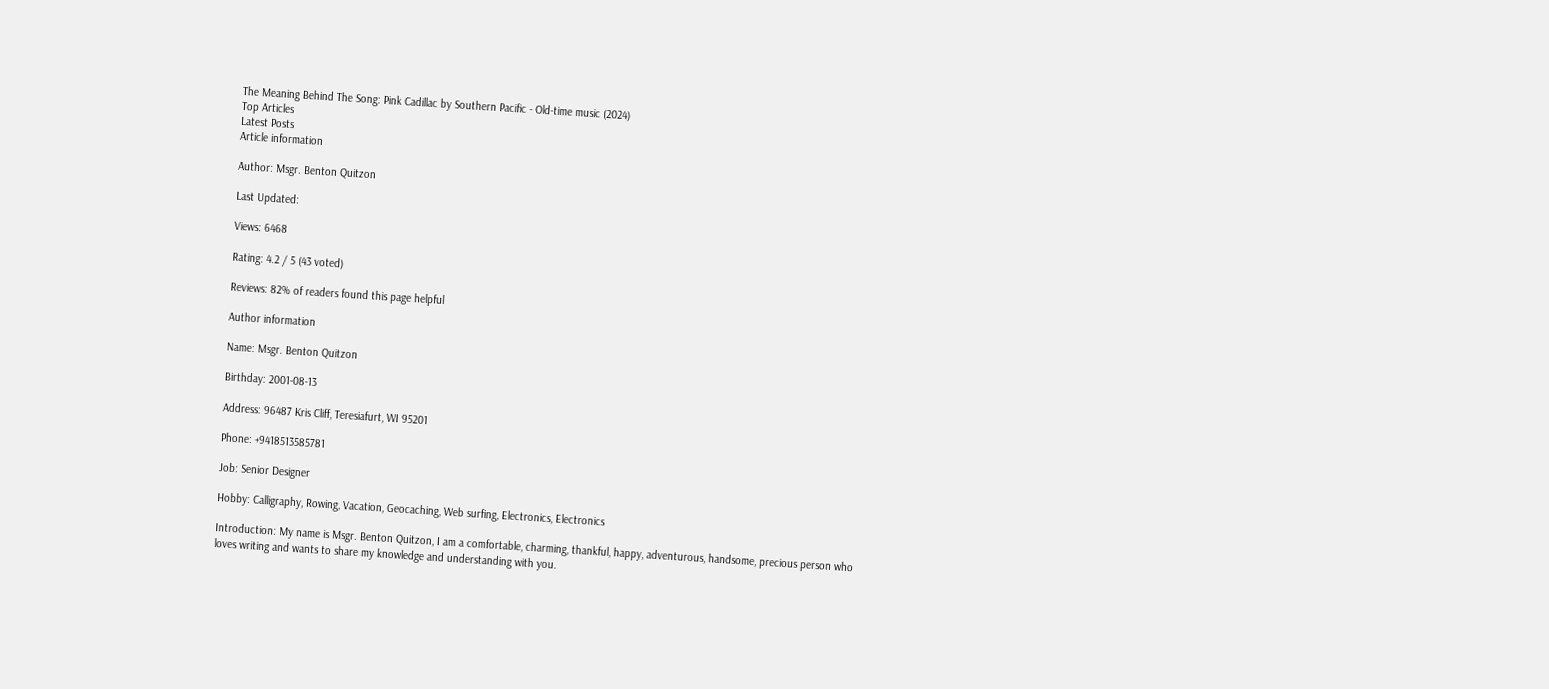The Meaning Behind The Song: Pink Cadillac by Southern Pacific - Old-time music (2024)
Top Articles
Latest Posts
Article information

Author: Msgr. Benton Quitzon

Last Updated:

Views: 6468

Rating: 4.2 / 5 (43 voted)

Reviews: 82% of readers found this page helpful

Author information

Name: Msgr. Benton Quitzon

Birthday: 2001-08-13

Address: 96487 Kris Cliff, Teresiafurt, WI 95201

Phone: +9418513585781

Job: Senior Designer

Hobby: Calligraphy, Rowing, Vacation, Geocaching, Web surfing, Electronics, Electronics

Introduction: My name is Msgr. Benton Quitzon, I am a comfortable, charming, thankful, happy, adventurous, handsome, precious person who loves writing and wants to share my knowledge and understanding with you.